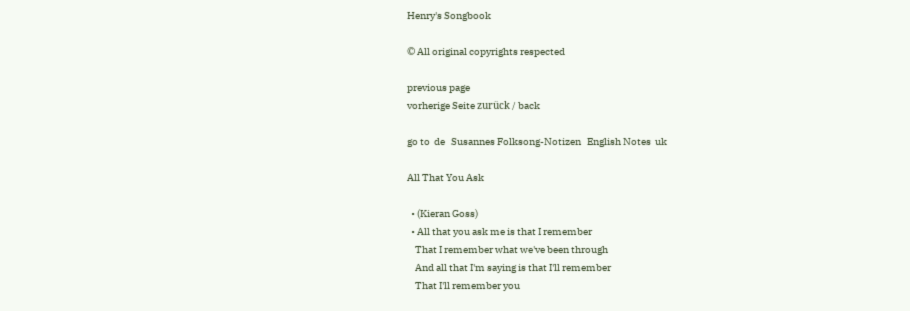Henry's Songbook

© All original copyrights respected

previous page
vorherige Seite zurück / back

go to  de   Susannes Folksong-Notizen   English Notes  uk

All That You Ask

  • (Kieran Goss)
  • All that you ask me is that I remember
    That I remember what we've been through
    And all that I'm saying is that I'll remember
    That I'll remember you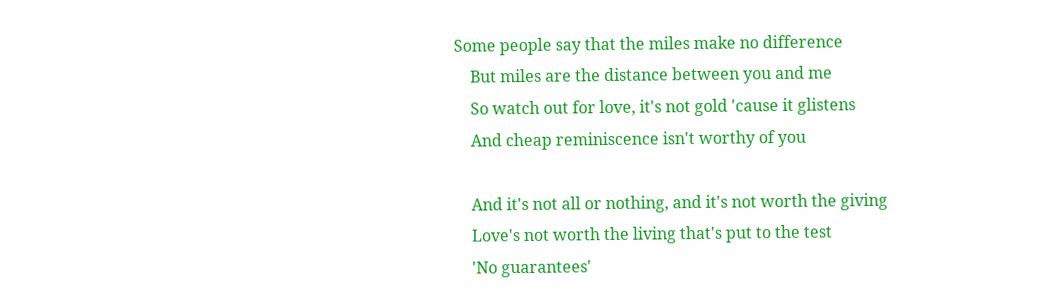Some people say that the miles make no difference
    But miles are the distance between you and me
    So watch out for love, it's not gold 'cause it glistens
    And cheap reminiscence isn't worthy of you

    And it's not all or nothing, and it's not worth the giving
    Love's not worth the living that's put to the test
    'No guarantees'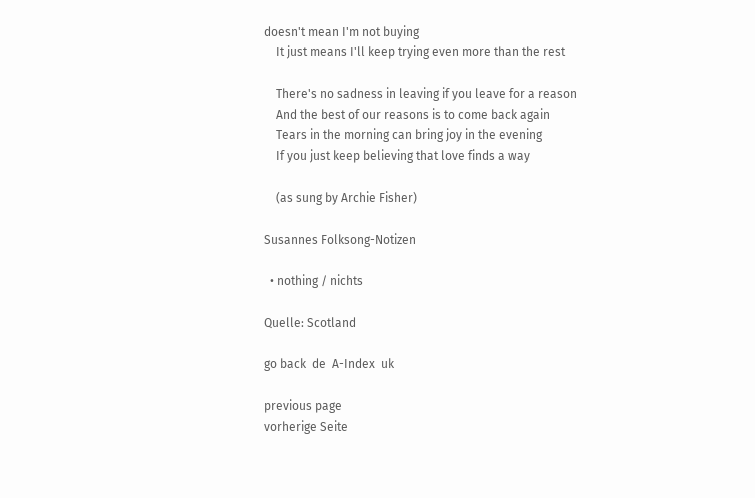doesn't mean I'm not buying
    It just means I'll keep trying even more than the rest

    There's no sadness in leaving if you leave for a reason
    And the best of our reasons is to come back again
    Tears in the morning can bring joy in the evening
    If you just keep believing that love finds a way

    (as sung by Archie Fisher)

Susannes Folksong-Notizen

  • nothing / nichts

Quelle: Scotland

go back  de  A-Index  uk

previous page
vorherige Seite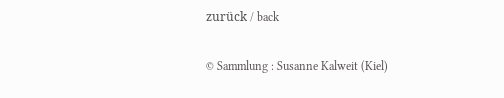zurück / back

© Sammlung : Susanne Kalweit (Kiel)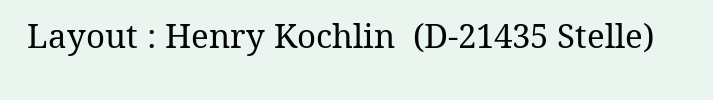Layout : Henry Kochlin  (D-21435 Stelle)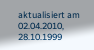aktualisiert am 02.04.2010, 28.10.1999